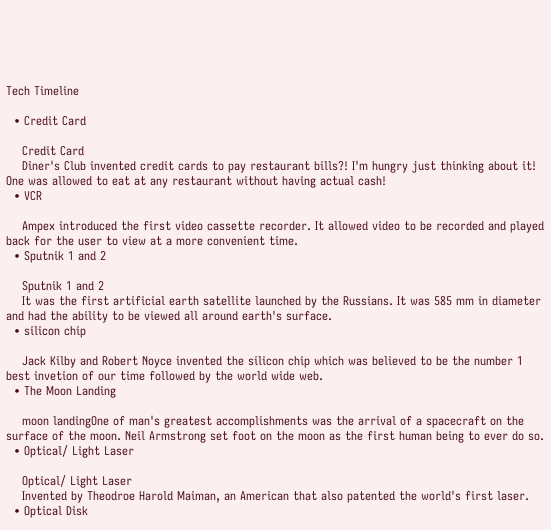Tech Timeline

  • Credit Card

    Credit Card
    Diner's Club invented credit cards to pay restaurant bills?! I'm hungry just thinking about it! One was allowed to eat at any restaurant without having actual cash!
  • VCR

    Ampex introduced the first video cassette recorder. It allowed video to be recorded and played back for the user to view at a more convenient time.
  • Sputnik 1 and 2

    Sputnik 1 and 2
    It was the first artificial earth satellite launched by the Russians. It was 585 mm in diameter and had the ability to be viewed all around earth's surface.
  • silicon chip

    Jack Kilby and Robert Noyce invented the silicon chip which was believed to be the number 1 best invetion of our time followed by the world wide web.
  • The Moon Landing

    moon landingOne of man's greatest accomplishments was the arrival of a spacecraft on the surface of the moon. Neil Armstrong set foot on the moon as the first human being to ever do so.
  • Optical/ Light Laser

    Optical/ Light Laser
    Invented by Theodroe Harold Maiman, an American that also patented the world's first laser.
  • Optical Disk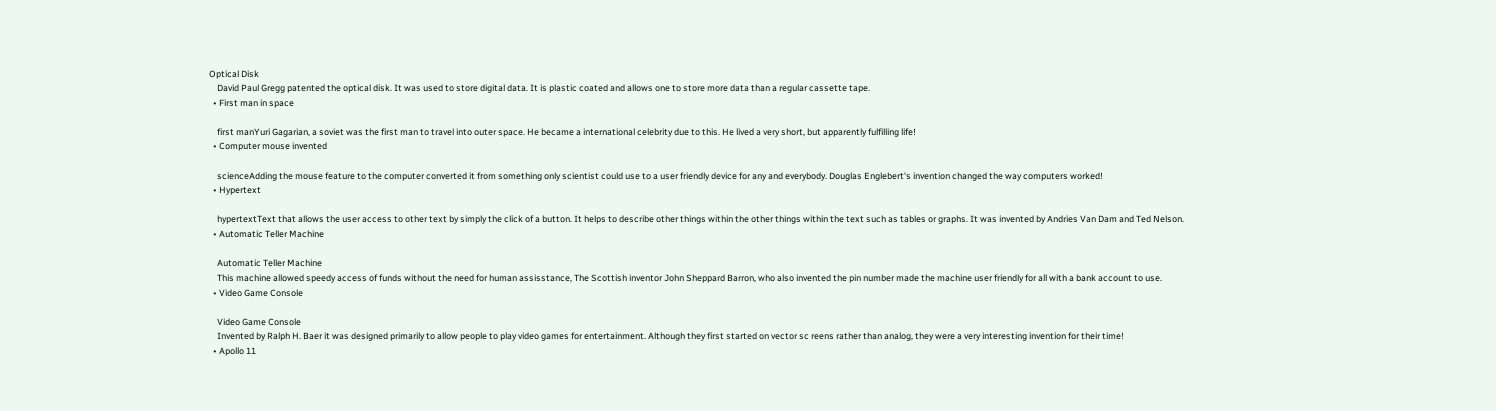Optical Disk
    David Paul Gregg patented the optical disk. It was used to store digital data. It is plastic coated and allows one to store more data than a regular cassette tape.
  • First man in space

    first manYuri Gagarian, a soviet was the first man to travel into outer space. He became a international celebrity due to this. He lived a very short, but apparently fulfilling life!
  • Computer mouse invented

    scienceAdding the mouse feature to the computer converted it from something only scientist could use to a user friendly device for any and everybody. Douglas Englebert's invention changed the way computers worked!
  • Hypertext

    hypertextText that allows the user access to other text by simply the click of a button. It helps to describe other things within the other things within the text such as tables or graphs. It was invented by Andries Van Dam and Ted Nelson.
  • Automatic Teller Machine

    Automatic Teller Machine
    This machine allowed speedy access of funds without the need for human assisstance, The Scottish inventor John Sheppard Barron, who also invented the pin number made the machine user friendly for all with a bank account to use.
  • Video Game Console

    Video Game Console
    Invented by Ralph H. Baer it was designed primarily to allow people to play video games for entertainment. Although they first started on vector sc reens rather than analog, they were a very interesting invention for their time!
  • Apollo 11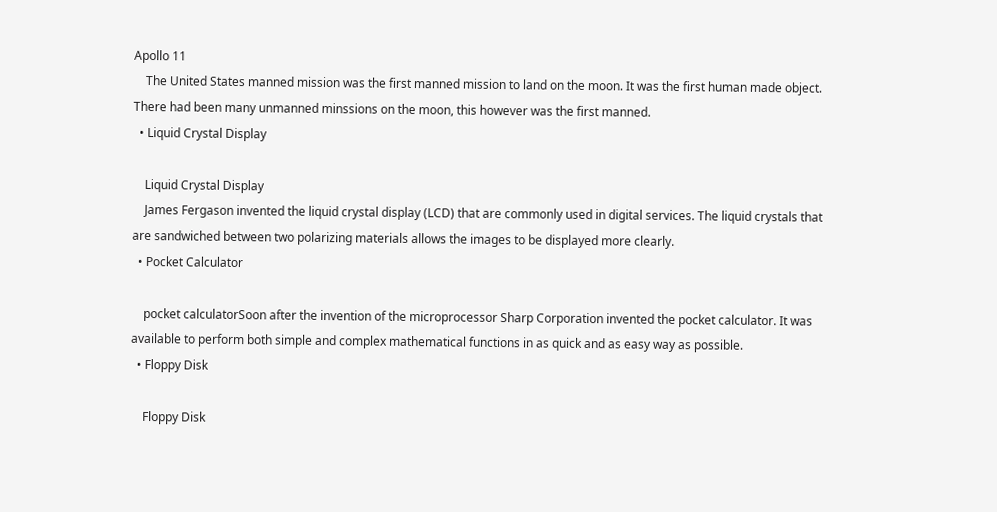Apollo 11
    The United States manned mission was the first manned mission to land on the moon. It was the first human made object. There had been many unmanned minssions on the moon, this however was the first manned.
  • Liquid Crystal Display

    Liquid Crystal Display
    James Fergason invented the liquid crystal display (LCD) that are commonly used in digital services. The liquid crystals that are sandwiched between two polarizing materials allows the images to be displayed more clearly.
  • Pocket Calculator

    pocket calculatorSoon after the invention of the microprocessor Sharp Corporation invented the pocket calculator. It was available to perform both simple and complex mathematical functions in as quick and as easy way as possible.
  • Floppy Disk

    Floppy Disk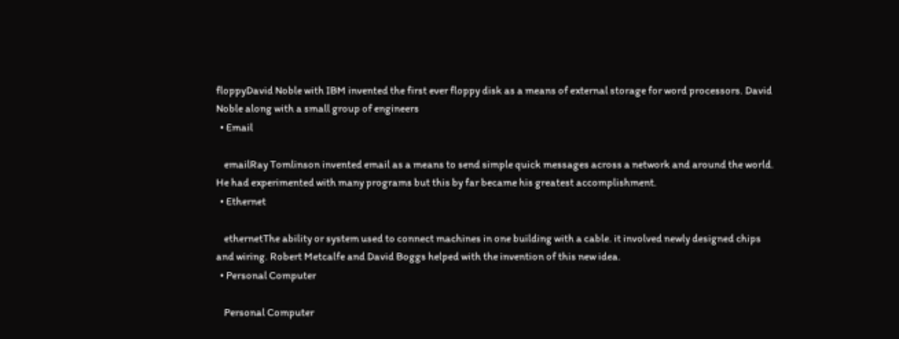floppyDavid Noble with IBM invented the first ever floppy disk as a means of external storage for word processors. David Noble along with a small group of engineers
  • Email

    emailRay Tomlinson invented email as a means to send simple quick messages across a network and around the world. He had experimented with many programs but this by far became his greatest accomplishment.
  • Ethernet

    ethernetThe ability or system used to connect machines in one building with a cable. it involved newly designed chips and wiring. Robert Metcalfe and David Boggs helped with the invention of this new idea.
  • Personal Computer

    Personal Computer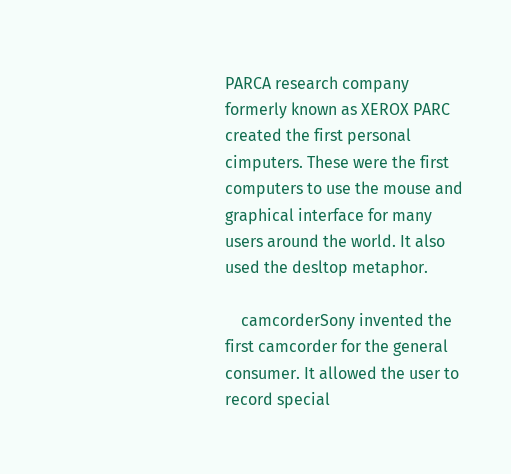PARCA research company formerly known as XEROX PARC created the first personal cimputers. These were the first computers to use the mouse and graphical interface for many users around the world. It also used the desltop metaphor.

    camcorderSony invented the first camcorder for the general consumer. It allowed the user to record special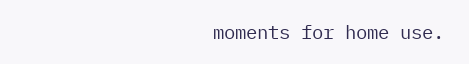moments for home use.